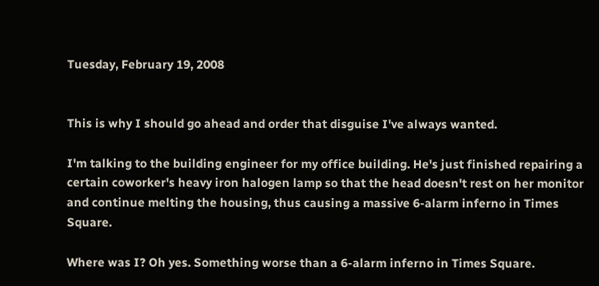Tuesday, February 19, 2008


This is why I should go ahead and order that disguise I've always wanted.

I'm talking to the building engineer for my office building. He's just finished repairing a certain coworker's heavy iron halogen lamp so that the head doesn't rest on her monitor and continue melting the housing, thus causing a massive 6-alarm inferno in Times Square.

Where was I? Oh yes. Something worse than a 6-alarm inferno in Times Square.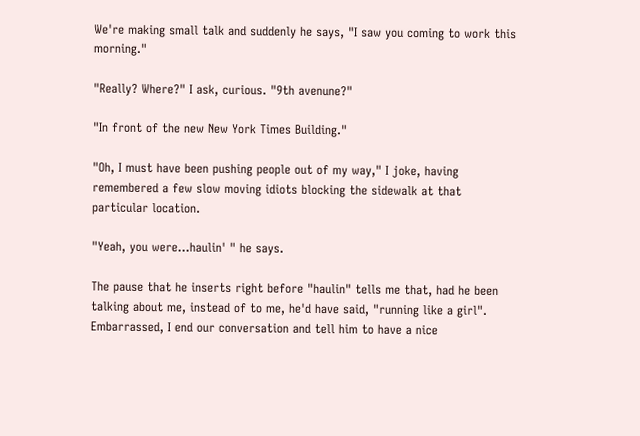We're making small talk and suddenly he says, "I saw you coming to work this morning."

"Really? Where?" I ask, curious. "9th avenune?"

"In front of the new New York Times Building."

"Oh, I must have been pushing people out of my way," I joke, having remembered a few slow moving idiots blocking the sidewalk at that particular location.

"Yeah, you were...haulin' " he says.

The pause that he inserts right before "haulin" tells me that, had he been talking about me, instead of to me, he'd have said, "running like a girl". Embarrassed, I end our conversation and tell him to have a nice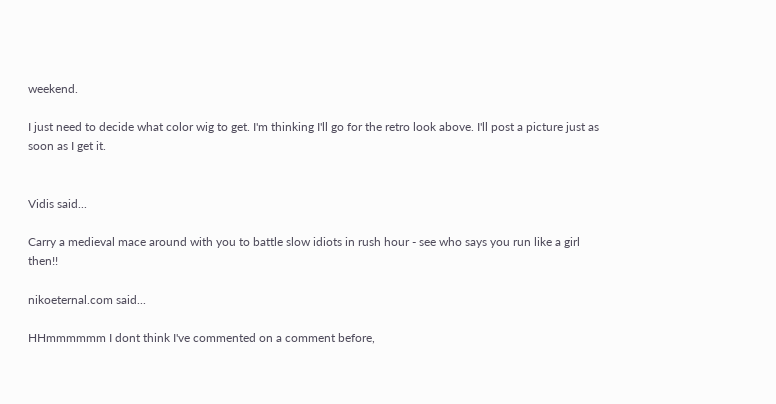weekend.

I just need to decide what color wig to get. I'm thinking I'll go for the retro look above. I'll post a picture just as soon as I get it.


Vidis said...

Carry a medieval mace around with you to battle slow idiots in rush hour - see who says you run like a girl then!!

nikoeternal.com said...

HHmmmmmm I dont think I've commented on a comment before,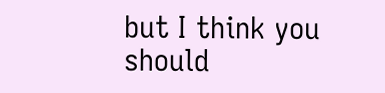but I think you should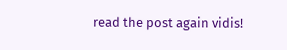read the post again vidis!